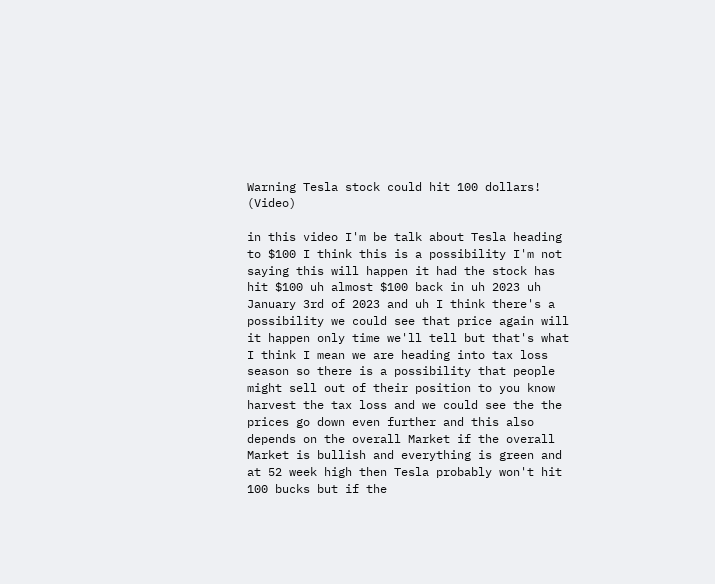Warning Tesla stock could hit 100 dollars! (Video)

in this video I'm be talk about Tesla heading to $100 I think this is a possibility I'm not saying this will happen it had the stock has hit $100 uh almost $100 back in uh 2023 uh January 3rd of 2023 and uh I think there's a possibility we could see that price again will it happen only time we'll tell but that's what I think I mean we are heading into tax loss season so there is a possibility that people might sell out of their position to you know harvest the tax loss and we could see the the prices go down even further and this also depends on the overall Market if the overall Market is bullish and everything is green and at 52 week high then Tesla probably won't hit 100 bucks but if the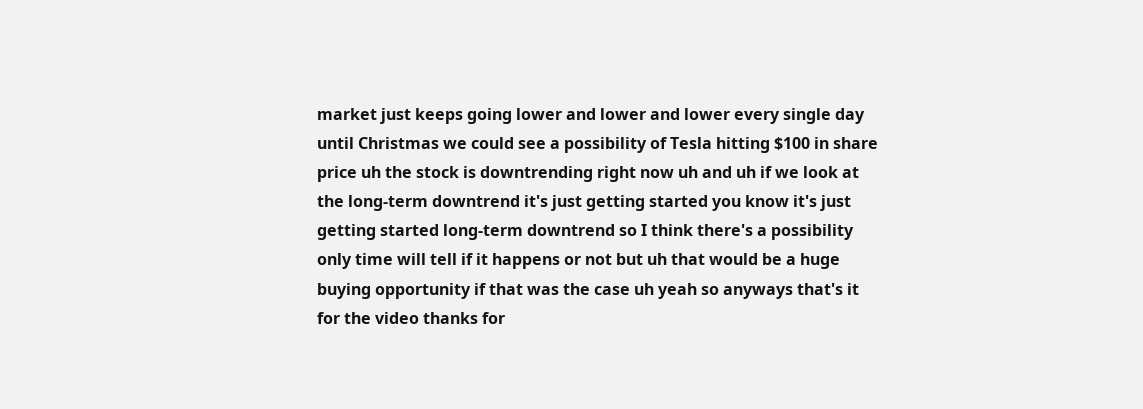market just keeps going lower and lower and lower every single day until Christmas we could see a possibility of Tesla hitting $100 in share price uh the stock is downtrending right now uh and uh if we look at the long-term downtrend it's just getting started you know it's just getting started long-term downtrend so I think there's a possibility only time will tell if it happens or not but uh that would be a huge buying opportunity if that was the case uh yeah so anyways that's it for the video thanks for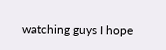watching guys I hope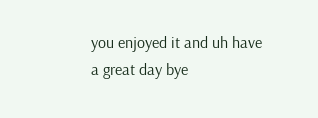you enjoyed it and uh have a great day bye